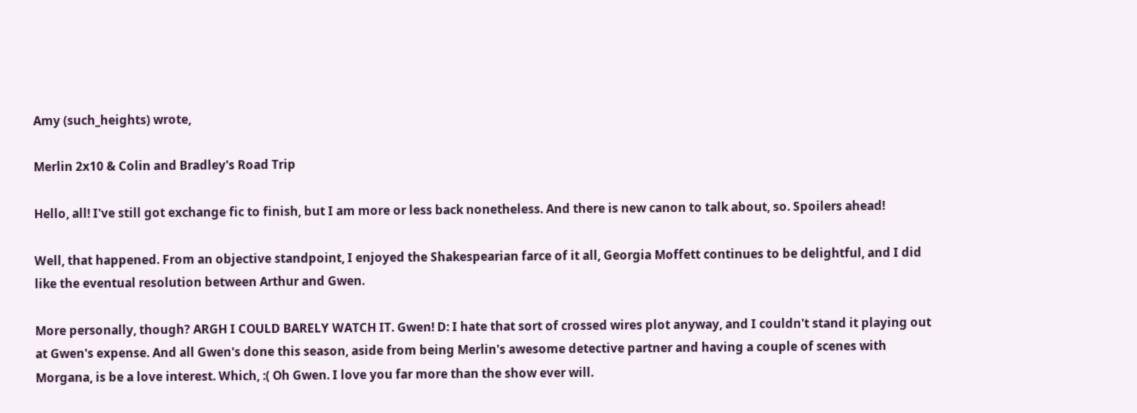Amy (such_heights) wrote,

Merlin 2x10 & Colin and Bradley's Road Trip

Hello, all! I've still got exchange fic to finish, but I am more or less back nonetheless. And there is new canon to talk about, so. Spoilers ahead!

Well, that happened. From an objective standpoint, I enjoyed the Shakespearian farce of it all, Georgia Moffett continues to be delightful, and I did like the eventual resolution between Arthur and Gwen.

More personally, though? ARGH I COULD BARELY WATCH IT. Gwen! D: I hate that sort of crossed wires plot anyway, and I couldn't stand it playing out at Gwen's expense. And all Gwen's done this season, aside from being Merlin's awesome detective partner and having a couple of scenes with Morgana, is be a love interest. Which, :( Oh Gwen. I love you far more than the show ever will.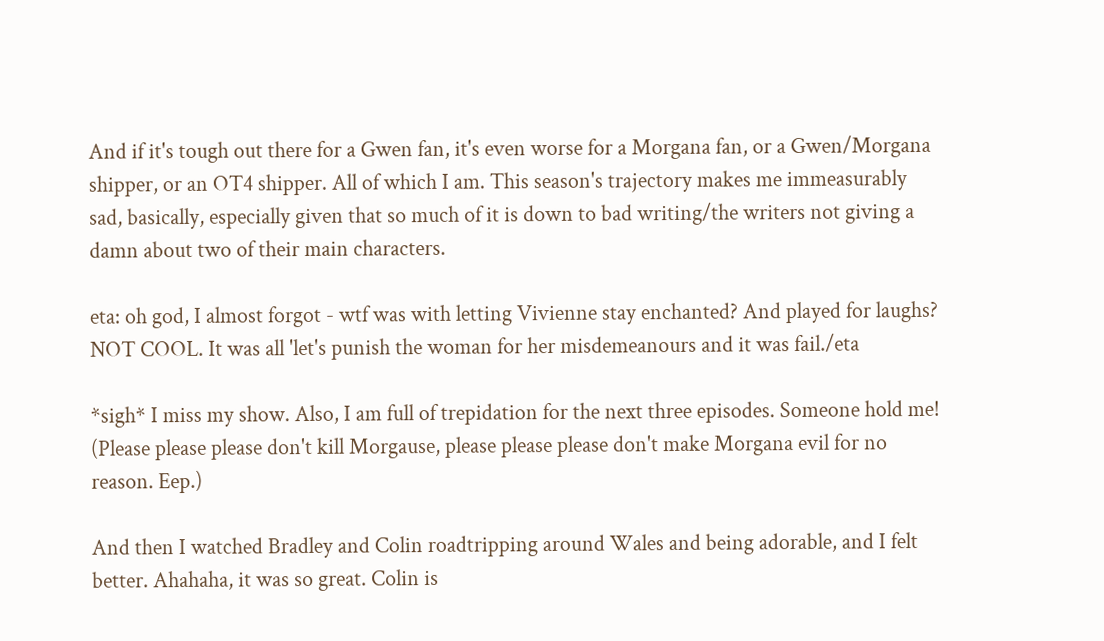And if it's tough out there for a Gwen fan, it's even worse for a Morgana fan, or a Gwen/Morgana shipper, or an OT4 shipper. All of which I am. This season's trajectory makes me immeasurably sad, basically, especially given that so much of it is down to bad writing/the writers not giving a damn about two of their main characters.

eta: oh god, I almost forgot - wtf was with letting Vivienne stay enchanted? And played for laughs? NOT COOL. It was all 'let's punish the woman for her misdemeanours and it was fail./eta

*sigh* I miss my show. Also, I am full of trepidation for the next three episodes. Someone hold me! (Please please please don't kill Morgause, please please please don't make Morgana evil for no reason. Eep.)

And then I watched Bradley and Colin roadtripping around Wales and being adorable, and I felt better. Ahahaha, it was so great. Colin is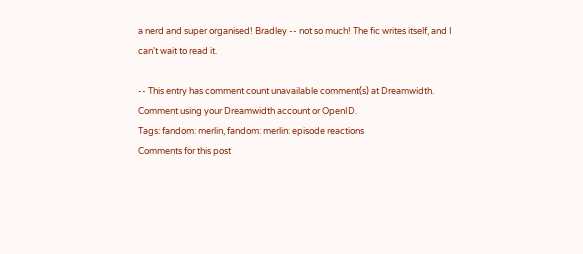a nerd and super organised! Bradley -- not so much! The fic writes itself, and I can't wait to read it.

-- This entry has comment count unavailable comment(s) at Dreamwidth. Comment using your Dreamwidth account or OpenID.
Tags: fandom: merlin, fandom: merlin: episode reactions
Comments for this post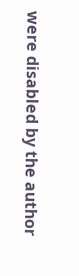were disabled by the author